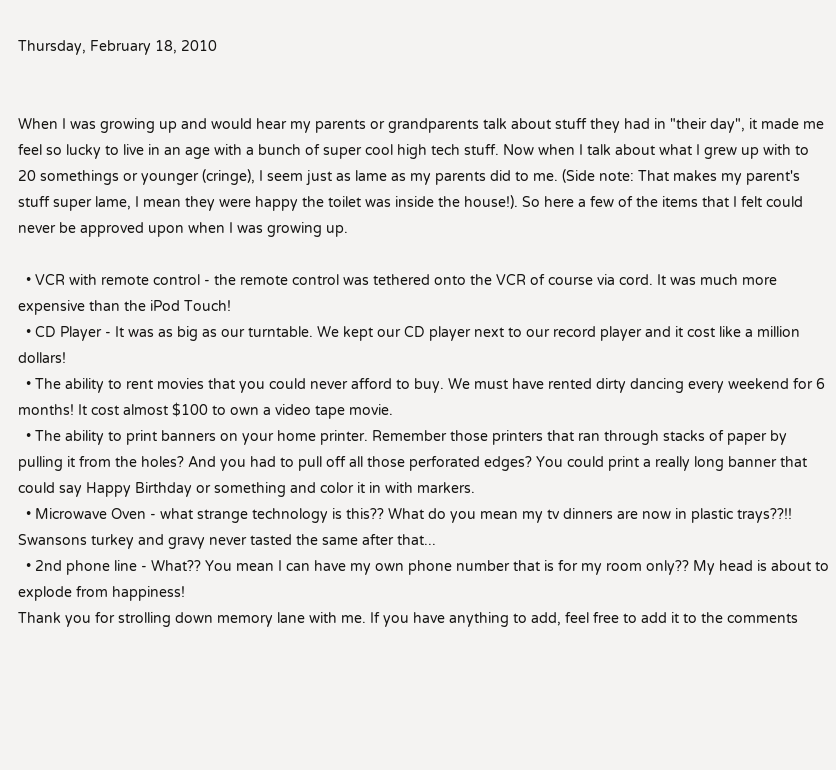Thursday, February 18, 2010


When I was growing up and would hear my parents or grandparents talk about stuff they had in "their day", it made me feel so lucky to live in an age with a bunch of super cool high tech stuff. Now when I talk about what I grew up with to 20 somethings or younger (cringe), I seem just as lame as my parents did to me. (Side note: That makes my parent's stuff super lame, I mean they were happy the toilet was inside the house!). So here a few of the items that I felt could never be approved upon when I was growing up.

  • VCR with remote control - the remote control was tethered onto the VCR of course via cord. It was much more expensive than the iPod Touch!
  • CD Player - It was as big as our turntable. We kept our CD player next to our record player and it cost like a million dollars!
  • The ability to rent movies that you could never afford to buy. We must have rented dirty dancing every weekend for 6 months! It cost almost $100 to own a video tape movie.
  • The ability to print banners on your home printer. Remember those printers that ran through stacks of paper by pulling it from the holes? And you had to pull off all those perforated edges? You could print a really long banner that could say Happy Birthday or something and color it in with markers.
  • Microwave Oven - what strange technology is this?? What do you mean my tv dinners are now in plastic trays??!! Swansons turkey and gravy never tasted the same after that...
  • 2nd phone line - What?? You mean I can have my own phone number that is for my room only?? My head is about to explode from happiness!
Thank you for strolling down memory lane with me. If you have anything to add, feel free to add it to the comments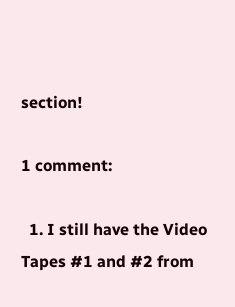section!

1 comment:

  1. I still have the Video Tapes #1 and #2 from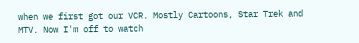when we first got our VCR. Mostly Cartoons, Star Trek and MTV. Now I'm off to watch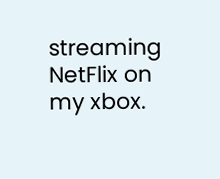streaming NetFlix on my xbox.